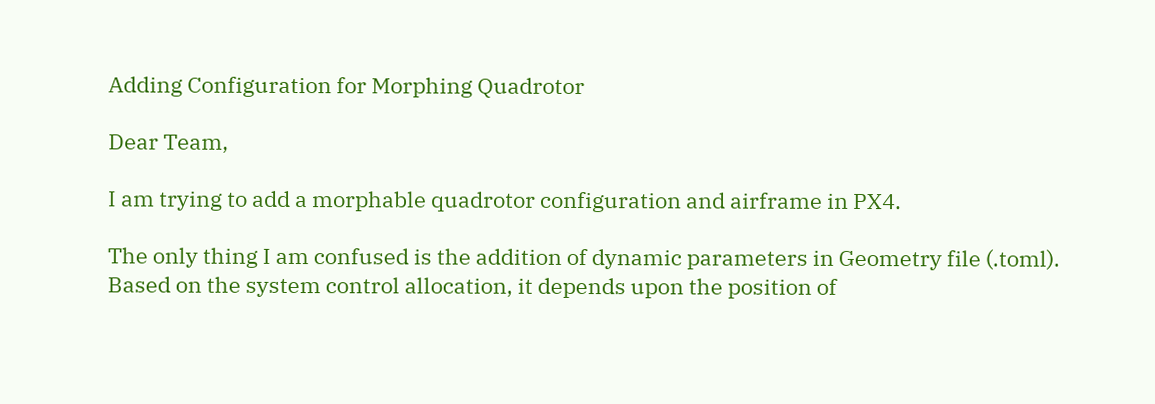Adding Configuration for Morphing Quadrotor

Dear Team,

I am trying to add a morphable quadrotor configuration and airframe in PX4.

The only thing I am confused is the addition of dynamic parameters in Geometry file (.toml). Based on the system control allocation, it depends upon the position of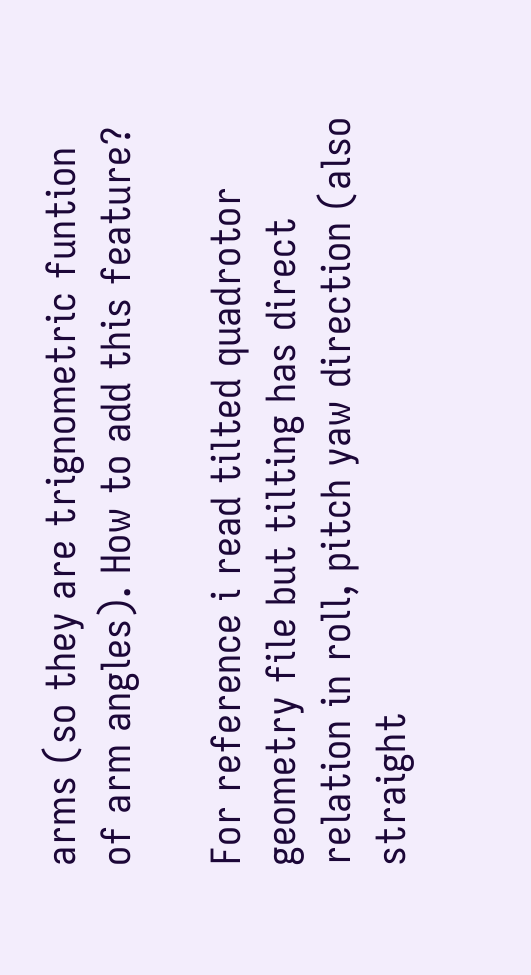arms (so they are trignometric funtion of arm angles). How to add this feature?

For reference i read tilted quadrotor geometry file but tilting has direct relation in roll, pitch yaw direction (also straight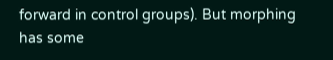forward in control groups). But morphing has some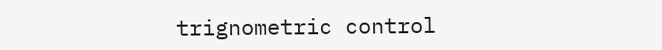trignometric control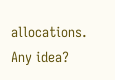allocations.
Any idea?